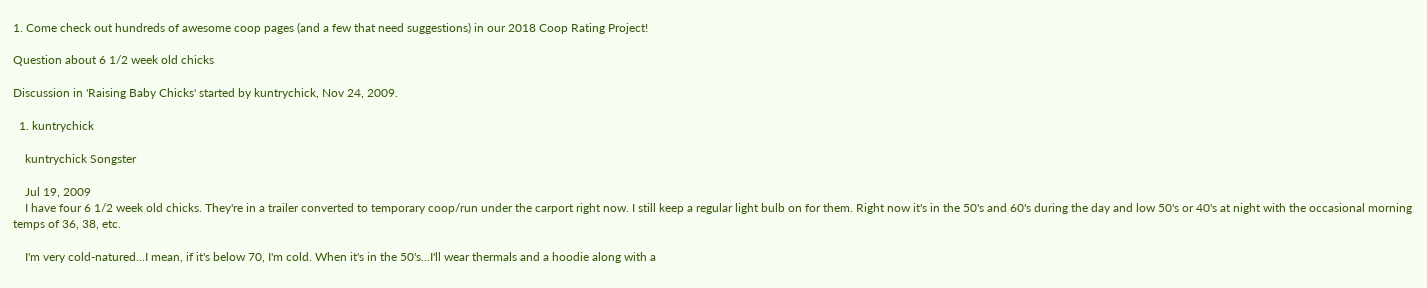1. Come check out hundreds of awesome coop pages (and a few that need suggestions) in our 2018 Coop Rating Project!

Question about 6 1/2 week old chicks

Discussion in 'Raising Baby Chicks' started by kuntrychick, Nov 24, 2009.

  1. kuntrychick

    kuntrychick Songster

    Jul 19, 2009
    I have four 6 1/2 week old chicks. They're in a trailer converted to temporary coop/run under the carport right now. I still keep a regular light bulb on for them. Right now it's in the 50's and 60's during the day and low 50's or 40's at night with the occasional morning temps of 36, 38, etc.

    I'm very cold-natured...I mean, if it's below 70, I'm cold. When it's in the 50's...I'll wear thermals and a hoodie along with a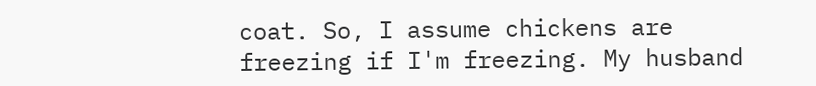coat. So, I assume chickens are freezing if I'm freezing. My husband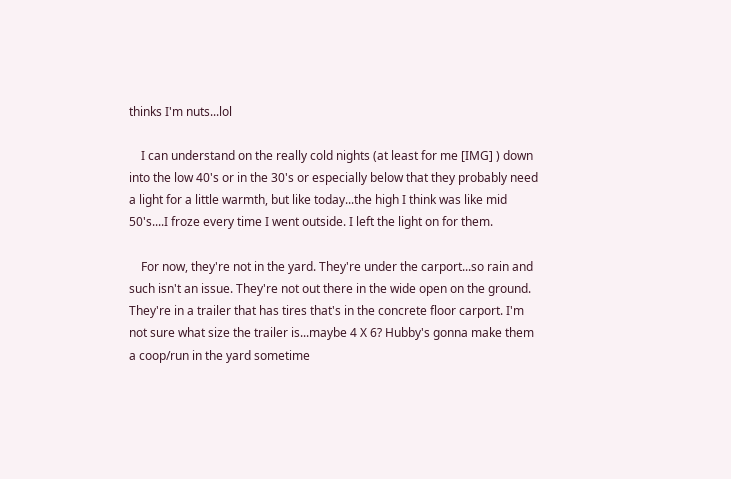thinks I'm nuts...lol

    I can understand on the really cold nights (at least for me [IMG] ) down into the low 40's or in the 30's or especially below that they probably need a light for a little warmth, but like today...the high I think was like mid 50's....I froze every time I went outside. I left the light on for them.

    For now, they're not in the yard. They're under the carport...so rain and such isn't an issue. They're not out there in the wide open on the ground. They're in a trailer that has tires that's in the concrete floor carport. I'm not sure what size the trailer is...maybe 4 X 6? Hubby's gonna make them a coop/run in the yard sometime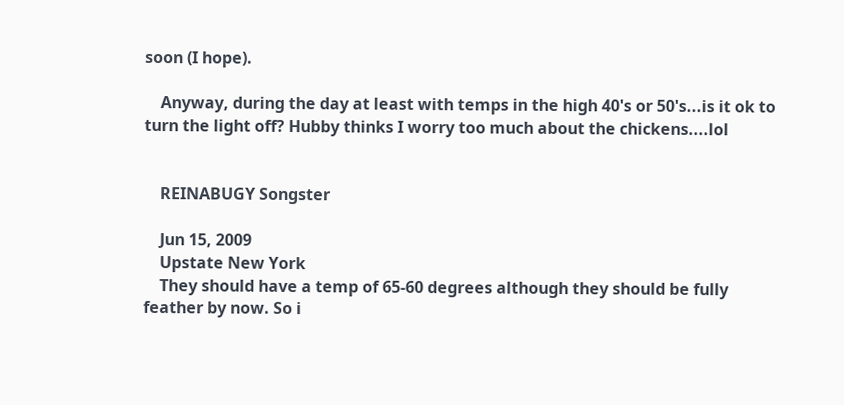soon (I hope).

    Anyway, during the day at least with temps in the high 40's or 50's...is it ok to turn the light off? Hubby thinks I worry too much about the chickens....lol


    REINABUGY Songster

    Jun 15, 2009
    Upstate New York
    They should have a temp of 65-60 degrees although they should be fully feather by now. So i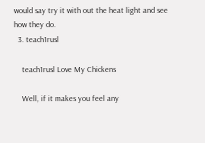would say try it with out the heat light and see how they do.
  3. teach1rusl

    teach1rusl Love My Chickens

    Well, if it makes you feel any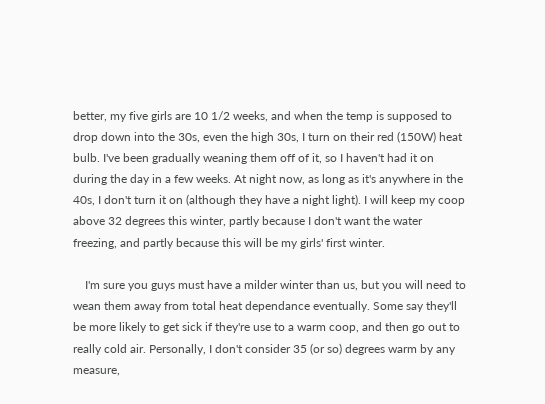better, my five girls are 10 1/2 weeks, and when the temp is supposed to drop down into the 30s, even the high 30s, I turn on their red (150W) heat bulb. I've been gradually weaning them off of it, so I haven't had it on during the day in a few weeks. At night now, as long as it's anywhere in the 40s, I don't turn it on (although they have a night light). I will keep my coop above 32 degrees this winter, partly because I don't want the water freezing, and partly because this will be my girls' first winter.

    I'm sure you guys must have a milder winter than us, but you will need to wean them away from total heat dependance eventually. Some say they'll be more likely to get sick if they're use to a warm coop, and then go out to really cold air. Personally, I don't consider 35 (or so) degrees warm by any measure,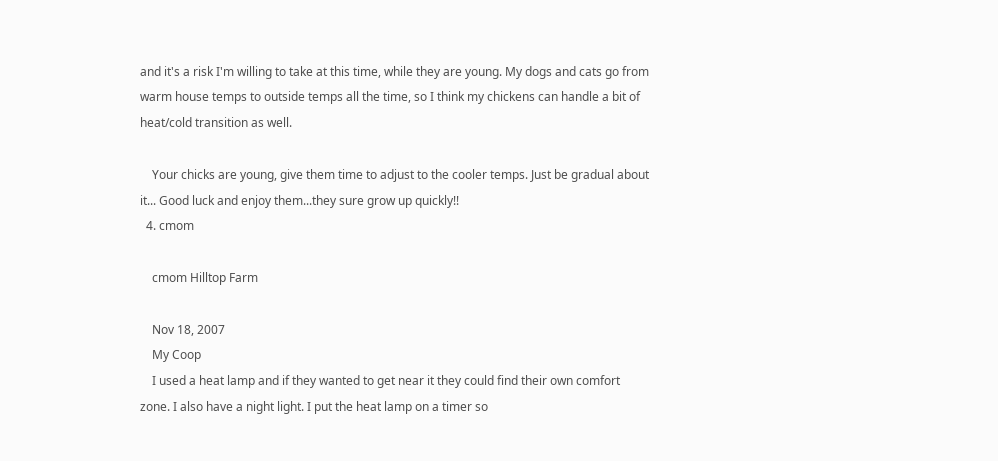and it's a risk I'm willing to take at this time, while they are young. My dogs and cats go from warm house temps to outside temps all the time, so I think my chickens can handle a bit of heat/cold transition as well.

    Your chicks are young, give them time to adjust to the cooler temps. Just be gradual about it... Good luck and enjoy them...they sure grow up quickly!!
  4. cmom

    cmom Hilltop Farm

    Nov 18, 2007
    My Coop
    I used a heat lamp and if they wanted to get near it they could find their own comfort zone. I also have a night light. I put the heat lamp on a timer so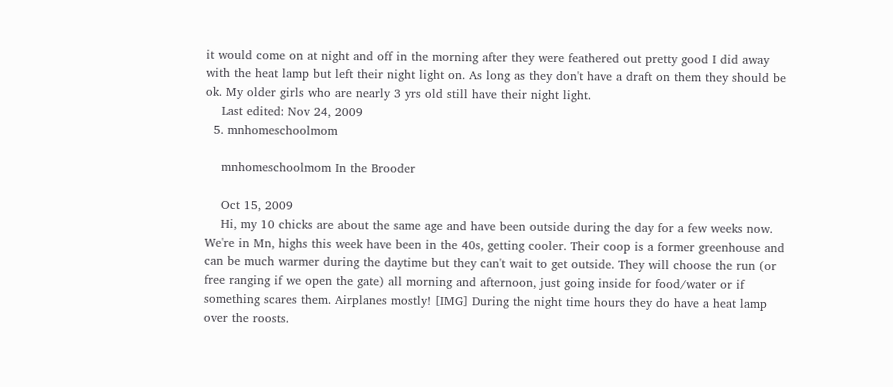it would come on at night and off in the morning after they were feathered out pretty good I did away with the heat lamp but left their night light on. As long as they don't have a draft on them they should be ok. My older girls who are nearly 3 yrs old still have their night light.
    Last edited: Nov 24, 2009
  5. mnhomeschoolmom

    mnhomeschoolmom In the Brooder

    Oct 15, 2009
    Hi, my 10 chicks are about the same age and have been outside during the day for a few weeks now. We're in Mn, highs this week have been in the 40s, getting cooler. Their coop is a former greenhouse and can be much warmer during the daytime but they can't wait to get outside. They will choose the run (or free ranging if we open the gate) all morning and afternoon, just going inside for food/water or if something scares them. Airplanes mostly! [IMG] During the night time hours they do have a heat lamp over the roosts.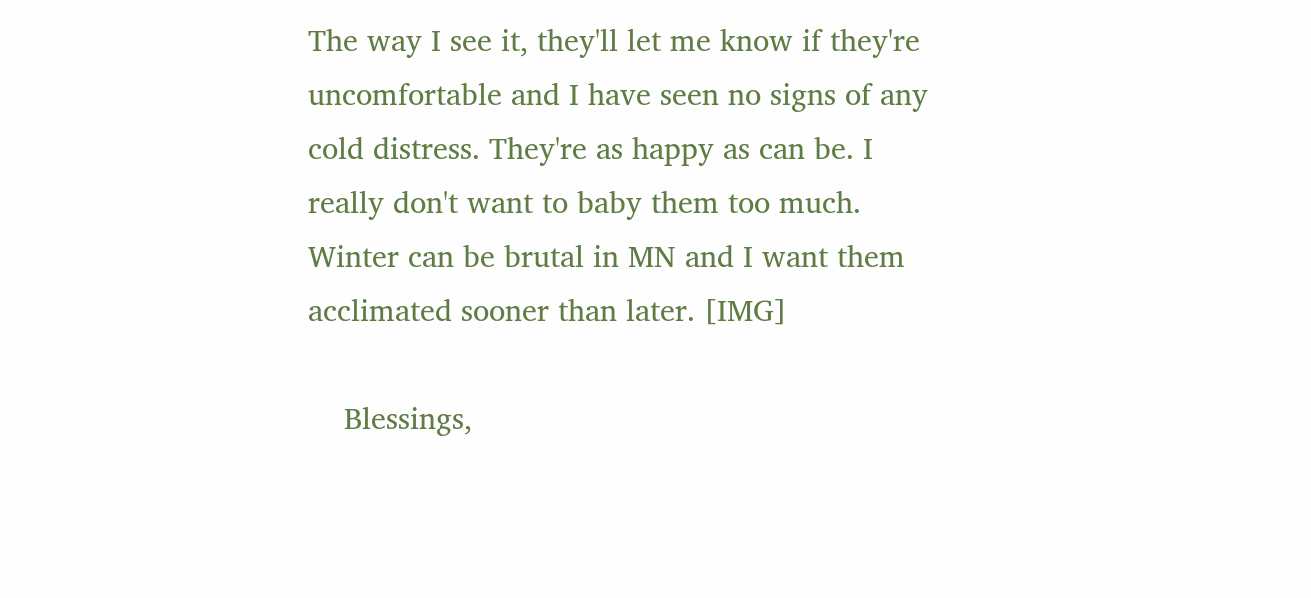The way I see it, they'll let me know if they're uncomfortable and I have seen no signs of any cold distress. They're as happy as can be. I really don't want to baby them too much. Winter can be brutal in MN and I want them acclimated sooner than later. [IMG]

    Blessings,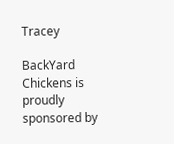Tracey

BackYard Chickens is proudly sponsored by